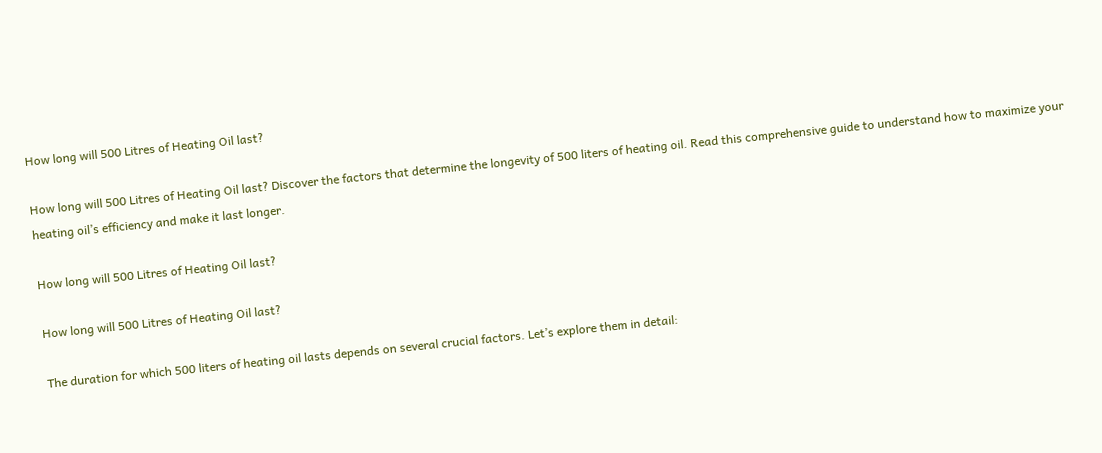How long will 500 Litres of Heating Oil last?

How long will 500 Litres of Heating Oil last? Discover the factors that determine the longevity of 500 liters of heating oil. Read this comprehensive guide to understand how to maximize your heating oil’s efficiency and make it last longer.

How long will 500 Litres of Heating Oil last?

How long will 500 Litres of Heating Oil last?

The duration for which 500 liters of heating oil lasts depends on several crucial factors. Let’s explore them in detail: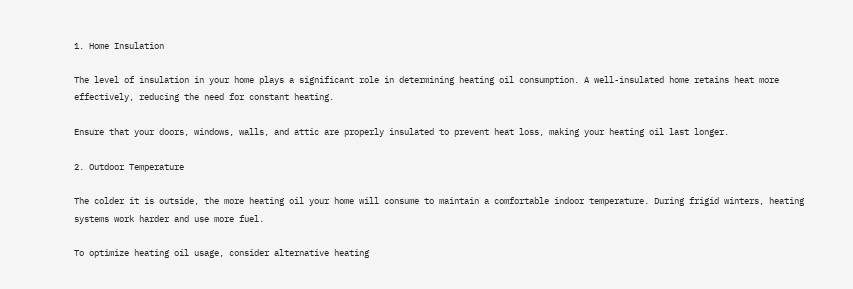1. Home Insulation

The level of insulation in your home plays a significant role in determining heating oil consumption. A well-insulated home retains heat more effectively, reducing the need for constant heating.

Ensure that your doors, windows, walls, and attic are properly insulated to prevent heat loss, making your heating oil last longer.

2. Outdoor Temperature

The colder it is outside, the more heating oil your home will consume to maintain a comfortable indoor temperature. During frigid winters, heating systems work harder and use more fuel.

To optimize heating oil usage, consider alternative heating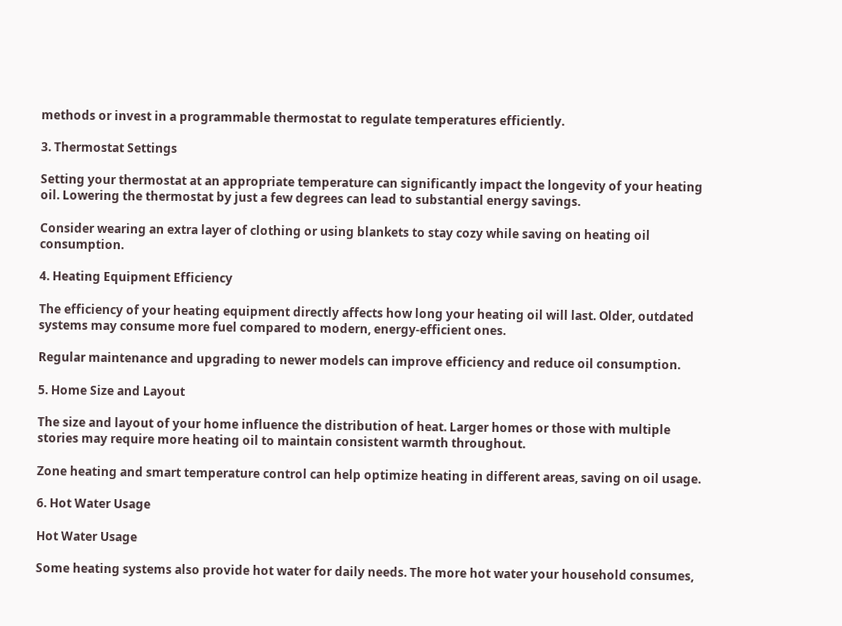methods or invest in a programmable thermostat to regulate temperatures efficiently.

3. Thermostat Settings

Setting your thermostat at an appropriate temperature can significantly impact the longevity of your heating oil. Lowering the thermostat by just a few degrees can lead to substantial energy savings.

Consider wearing an extra layer of clothing or using blankets to stay cozy while saving on heating oil consumption.

4. Heating Equipment Efficiency

The efficiency of your heating equipment directly affects how long your heating oil will last. Older, outdated systems may consume more fuel compared to modern, energy-efficient ones.

Regular maintenance and upgrading to newer models can improve efficiency and reduce oil consumption.

5. Home Size and Layout

The size and layout of your home influence the distribution of heat. Larger homes or those with multiple stories may require more heating oil to maintain consistent warmth throughout.

Zone heating and smart temperature control can help optimize heating in different areas, saving on oil usage.

6. Hot Water Usage

Hot Water Usage

Some heating systems also provide hot water for daily needs. The more hot water your household consumes,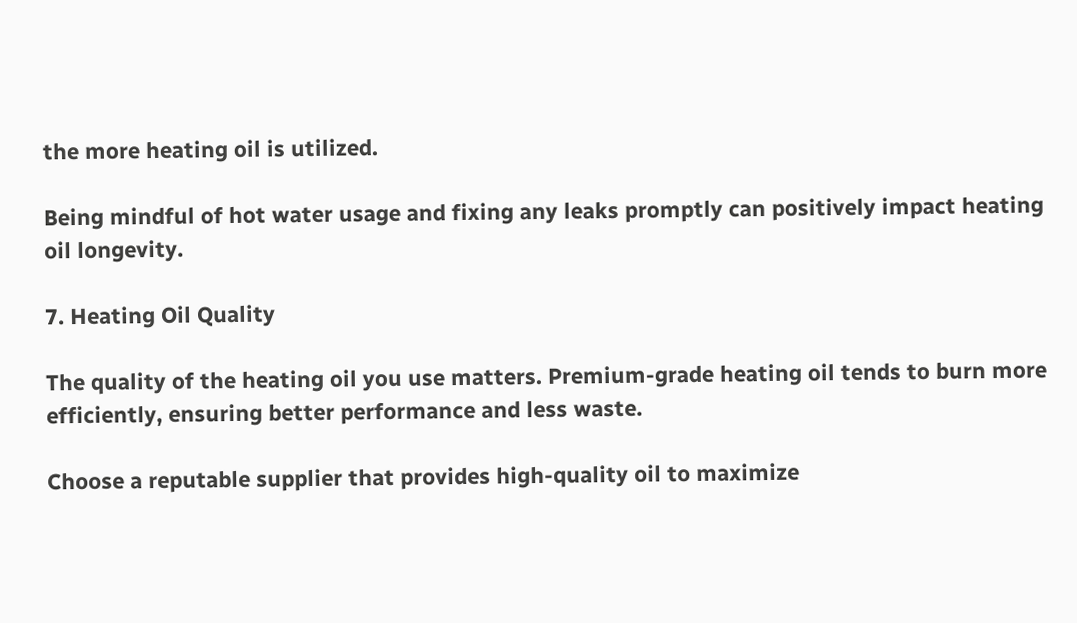the more heating oil is utilized.

Being mindful of hot water usage and fixing any leaks promptly can positively impact heating oil longevity.

7. Heating Oil Quality

The quality of the heating oil you use matters. Premium-grade heating oil tends to burn more efficiently, ensuring better performance and less waste.

Choose a reputable supplier that provides high-quality oil to maximize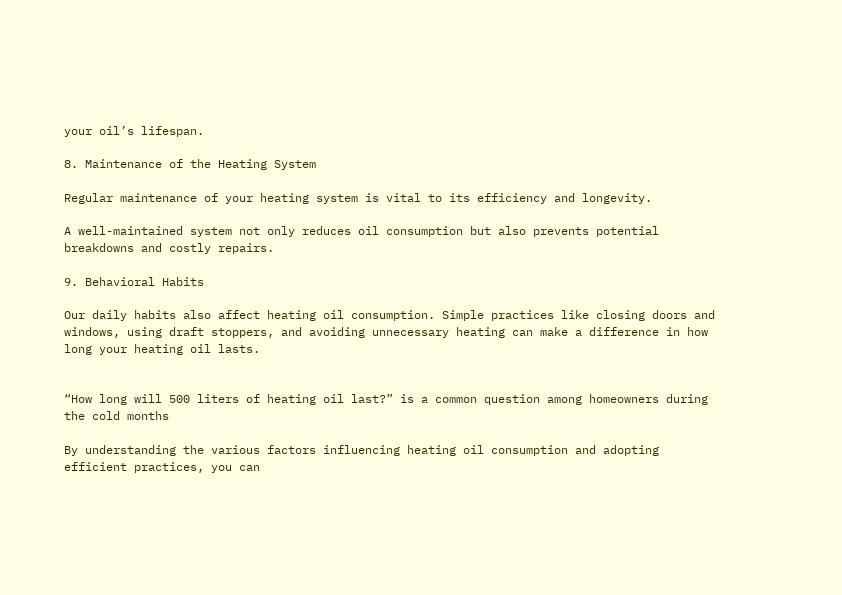your oil’s lifespan.

8. Maintenance of the Heating System

Regular maintenance of your heating system is vital to its efficiency and longevity.

A well-maintained system not only reduces oil consumption but also prevents potential breakdowns and costly repairs.

9. Behavioral Habits

Our daily habits also affect heating oil consumption. Simple practices like closing doors and windows, using draft stoppers, and avoiding unnecessary heating can make a difference in how long your heating oil lasts.


“How long will 500 liters of heating oil last?” is a common question among homeowners during the cold months

By understanding the various factors influencing heating oil consumption and adopting efficient practices, you can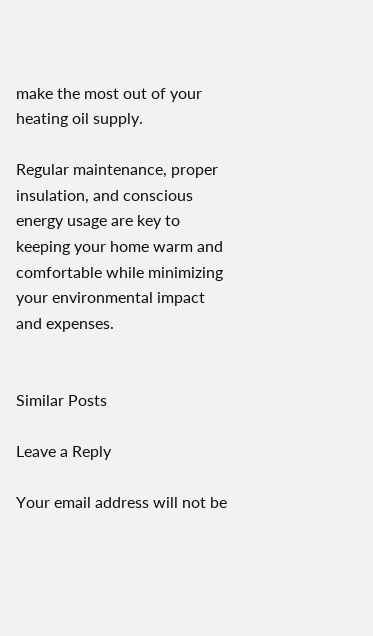make the most out of your heating oil supply.

Regular maintenance, proper insulation, and conscious energy usage are key to keeping your home warm and comfortable while minimizing your environmental impact and expenses.


Similar Posts

Leave a Reply

Your email address will not be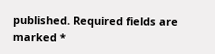published. Required fields are marked *